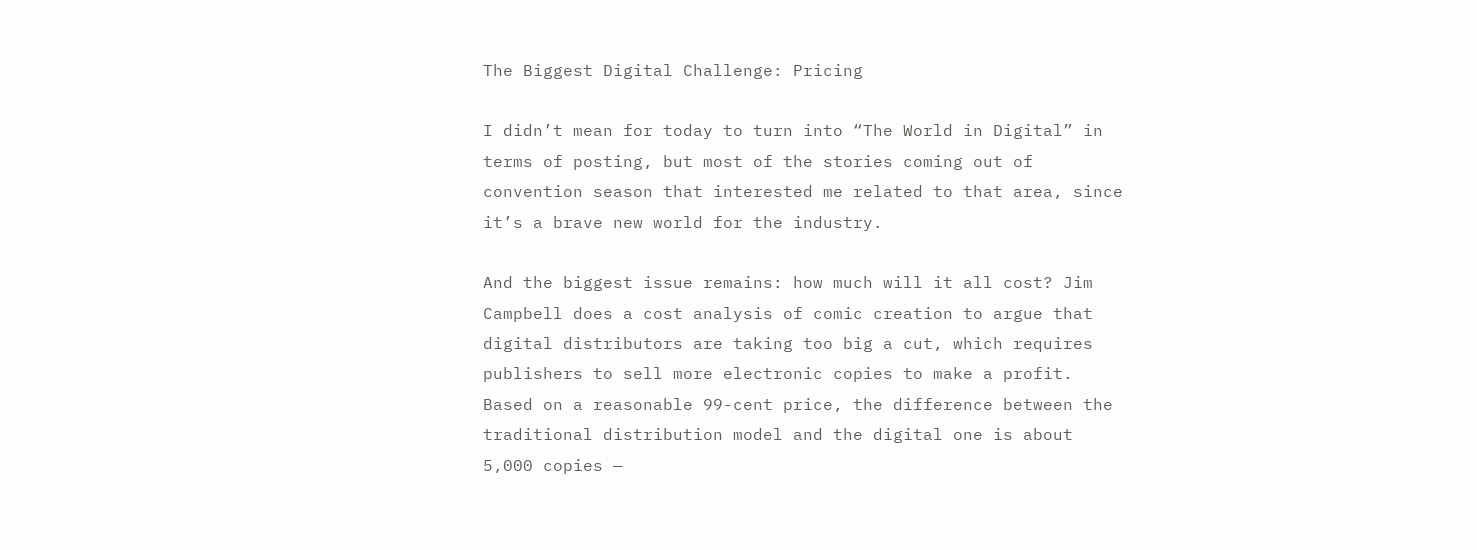The Biggest Digital Challenge: Pricing

I didn’t mean for today to turn into “The World in Digital” in terms of posting, but most of the stories coming out of convention season that interested me related to that area, since it’s a brave new world for the industry.

And the biggest issue remains: how much will it all cost? Jim Campbell does a cost analysis of comic creation to argue that digital distributors are taking too big a cut, which requires publishers to sell more electronic copies to make a profit. Based on a reasonable 99-cent price, the difference between the traditional distribution model and the digital one is about 5,000 copies —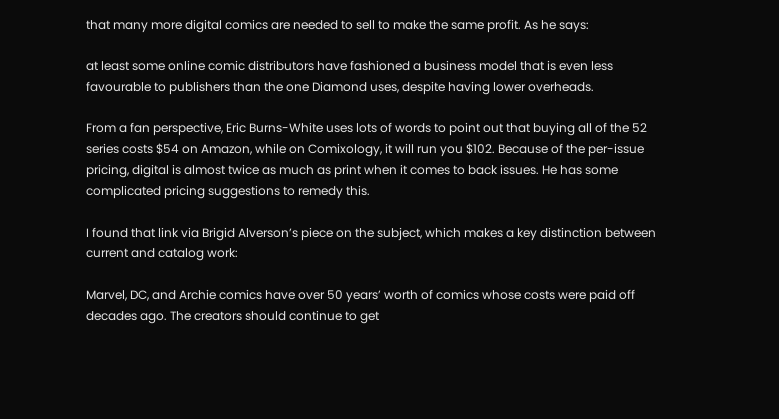that many more digital comics are needed to sell to make the same profit. As he says:

at least some online comic distributors have fashioned a business model that is even less favourable to publishers than the one Diamond uses, despite having lower overheads.

From a fan perspective, Eric Burns-White uses lots of words to point out that buying all of the 52 series costs $54 on Amazon, while on Comixology, it will run you $102. Because of the per-issue pricing, digital is almost twice as much as print when it comes to back issues. He has some complicated pricing suggestions to remedy this.

I found that link via Brigid Alverson’s piece on the subject, which makes a key distinction between current and catalog work:

Marvel, DC, and Archie comics have over 50 years’ worth of comics whose costs were paid off decades ago. The creators should continue to get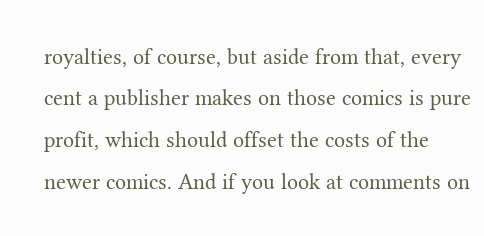royalties, of course, but aside from that, every cent a publisher makes on those comics is pure profit, which should offset the costs of the newer comics. And if you look at comments on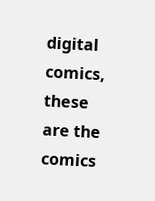digital comics, these are the comics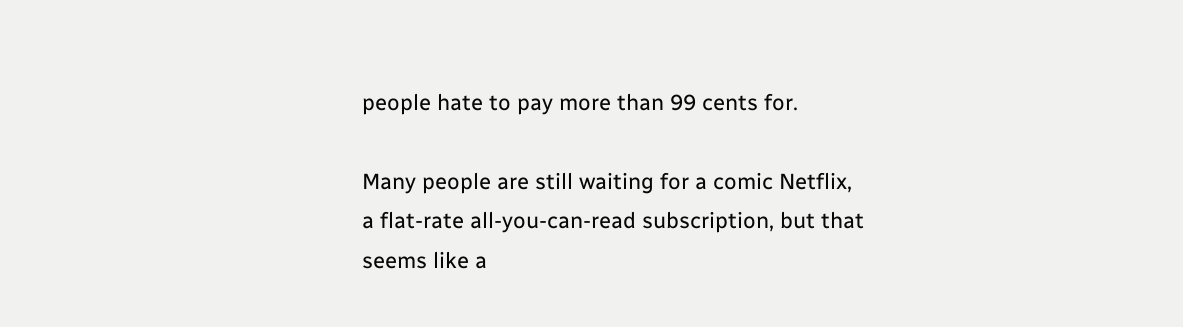people hate to pay more than 99 cents for.

Many people are still waiting for a comic Netflix, a flat-rate all-you-can-read subscription, but that seems like a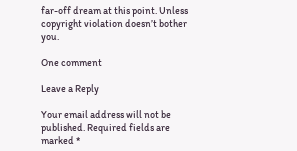far-off dream at this point. Unless copyright violation doesn’t bother you.

One comment

Leave a Reply

Your email address will not be published. Required fields are marked *